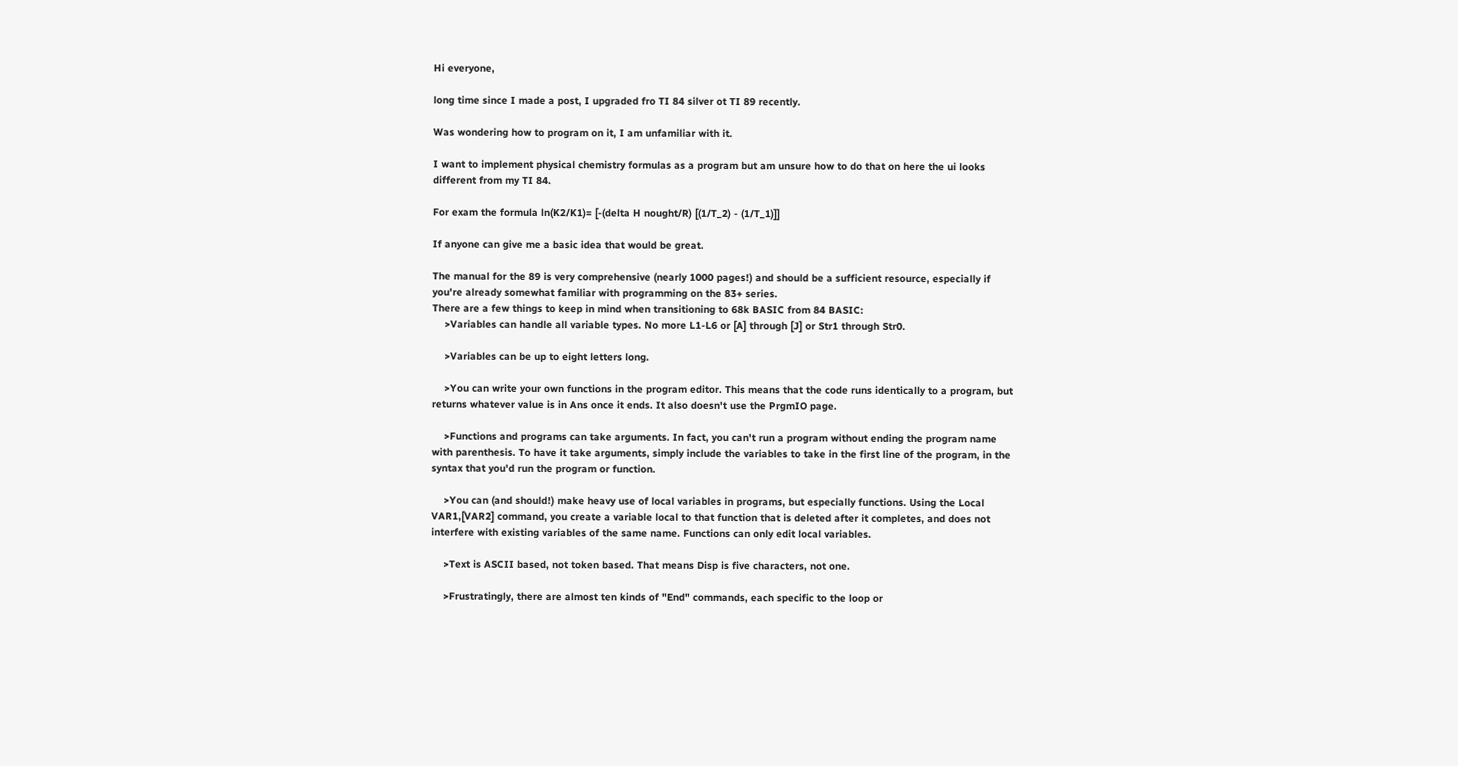Hi everyone,

long time since I made a post, I upgraded fro TI 84 silver ot TI 89 recently.

Was wondering how to program on it, I am unfamiliar with it.

I want to implement physical chemistry formulas as a program but am unsure how to do that on here the ui looks different from my TI 84.

For exam the formula ln(K2/K1)= [-(delta H nought/R) [(1/T_2) - (1/T_1)]]

If anyone can give me a basic idea that would be great.

The manual for the 89 is very comprehensive (nearly 1000 pages!) and should be a sufficient resource, especially if you're already somewhat familiar with programming on the 83+ series.
There are a few things to keep in mind when transitioning to 68k BASIC from 84 BASIC:
    >Variables can handle all variable types. No more L1-L6 or [A] through [J] or Str1 through Str0.

    >Variables can be up to eight letters long.

    >You can write your own functions in the program editor. This means that the code runs identically to a program, but returns whatever value is in Ans once it ends. It also doesn't use the PrgmIO page.

    >Functions and programs can take arguments. In fact, you can't run a program without ending the program name with parenthesis. To have it take arguments, simply include the variables to take in the first line of the program, in the syntax that you'd run the program or function.

    >You can (and should!) make heavy use of local variables in programs, but especially functions. Using the Local VAR1,[VAR2] command, you create a variable local to that function that is deleted after it completes, and does not interfere with existing variables of the same name. Functions can only edit local variables.

    >Text is ASCII based, not token based. That means Disp is five characters, not one.

    >Frustratingly, there are almost ten kinds of "End" commands, each specific to the loop or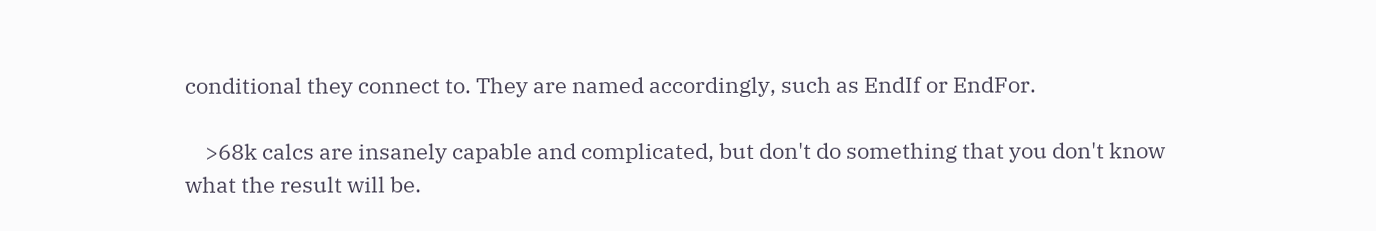conditional they connect to. They are named accordingly, such as EndIf or EndFor.

    >68k calcs are insanely capable and complicated, but don't do something that you don't know what the result will be.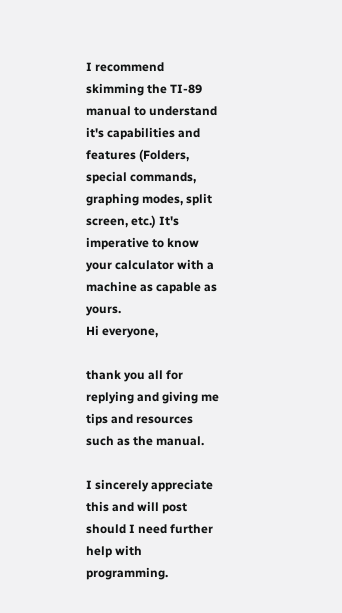I recommend skimming the TI-89 manual to understand it's capabilities and features (Folders, special commands, graphing modes, split screen, etc.) It's imperative to know your calculator with a machine as capable as yours.
Hi everyone,

thank you all for replying and giving me tips and resources such as the manual.

I sincerely appreciate this and will post should I need further help with programming.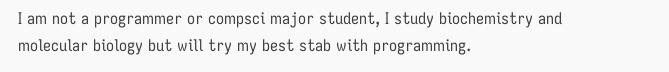I am not a programmer or compsci major student, I study biochemistry and molecular biology but will try my best stab with programming.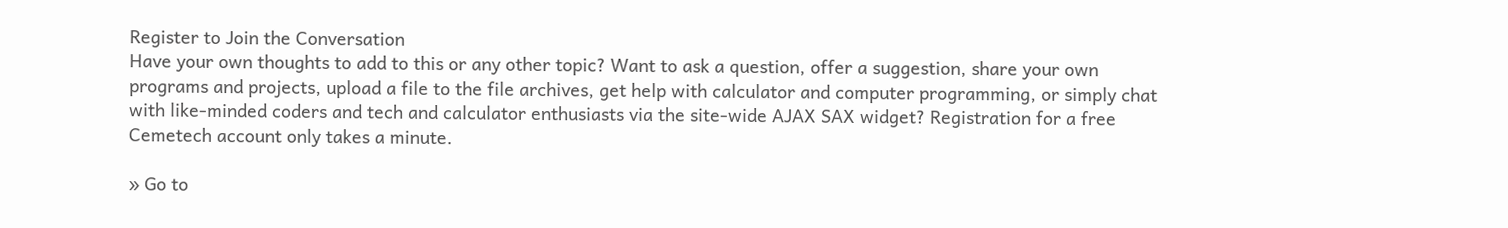Register to Join the Conversation
Have your own thoughts to add to this or any other topic? Want to ask a question, offer a suggestion, share your own programs and projects, upload a file to the file archives, get help with calculator and computer programming, or simply chat with like-minded coders and tech and calculator enthusiasts via the site-wide AJAX SAX widget? Registration for a free Cemetech account only takes a minute.

» Go to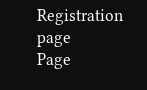Registration page
Page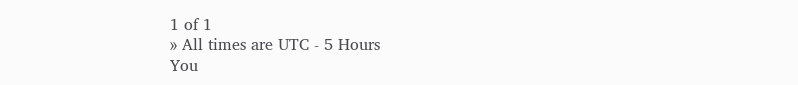1 of 1
» All times are UTC - 5 Hours
You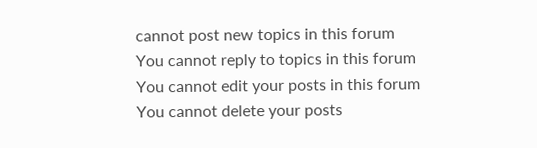cannot post new topics in this forum
You cannot reply to topics in this forum
You cannot edit your posts in this forum
You cannot delete your posts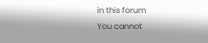in this forum
You cannot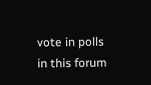vote in polls in this forum